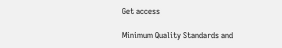Get access

Minimum Quality Standards and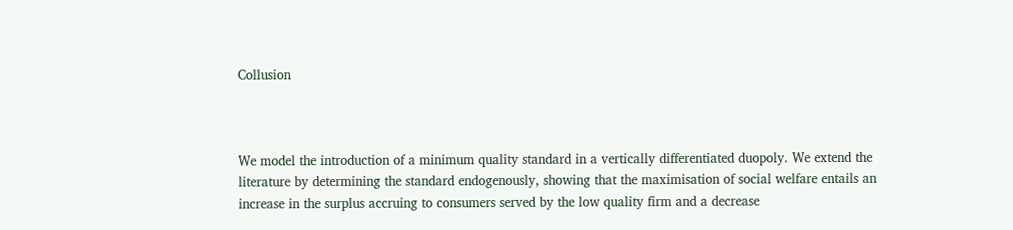Collusion



We model the introduction of a minimum quality standard in a vertically differentiated duopoly. We extend the literature by determining the standard endogenously, showing that the maximisation of social welfare entails an increase in the surplus accruing to consumers served by the low quality firm and a decrease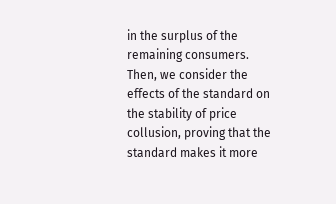in the surplus of the remaining consumers. Then, we consider the effects of the standard on the stability of price collusion, proving that the standard makes it more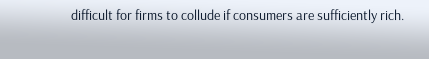difficult for firms to collude if consumers are sufficiently rich.